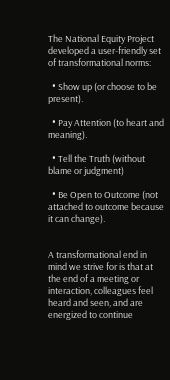The National Equity Project developed a user-friendly set of transformational norms:

  • Show up (or choose to be present).

  • Pay Attention (to heart and meaning).

  • Tell the Truth (without blame or judgment)

  • Be Open to Outcome (not attached to outcome because it can change).


A transformational end in mind we strive for is that at the end of a meeting or interaction, colleagues feel heard and seen, and are energized to continue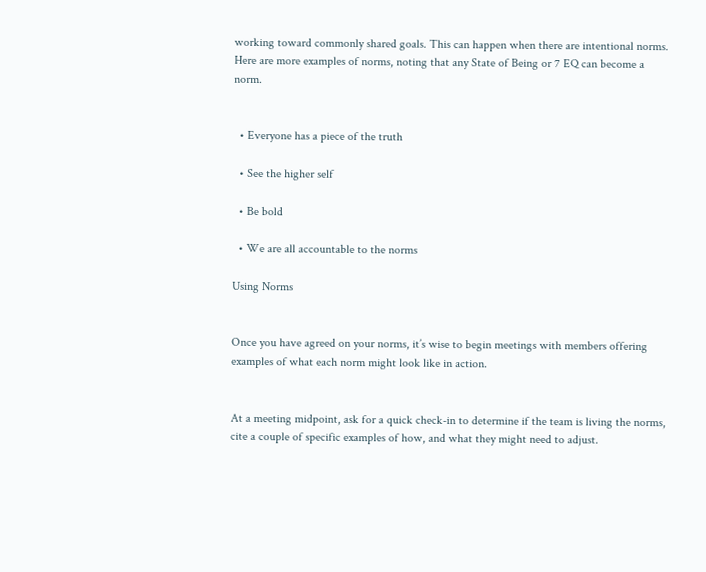working toward commonly shared goals. This can happen when there are intentional norms. Here are more examples of norms, noting that any State of Being or 7 EQ can become a norm.


  • Everyone has a piece of the truth

  • See the higher self

  • Be bold

  • We are all accountable to the norms

Using Norms


Once you have agreed on your norms, it’s wise to begin meetings with members offering examples of what each norm might look like in action.


At a meeting midpoint, ask for a quick check-in to determine if the team is living the norms, cite a couple of specific examples of how, and what they might need to adjust.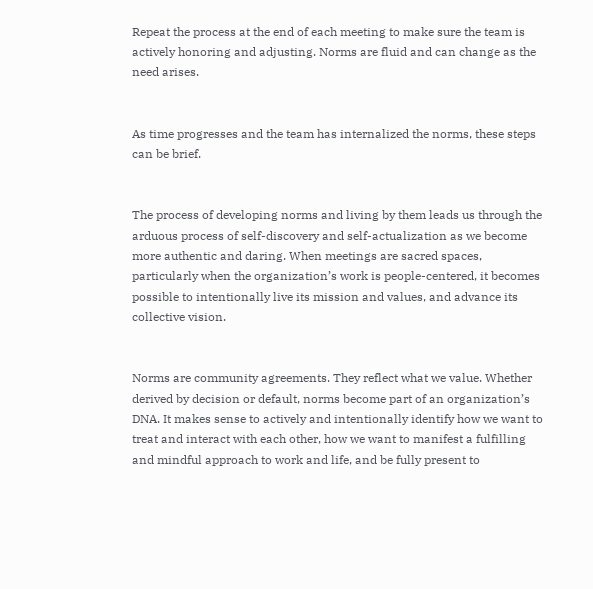Repeat the process at the end of each meeting to make sure the team is actively honoring and adjusting. Norms are fluid and can change as the need arises.


As time progresses and the team has internalized the norms, these steps can be brief.


The process of developing norms and living by them leads us through the arduous process of self-discovery and self-actualization as we become more authentic and daring. When meetings are sacred spaces, particularly when the organization’s work is people-centered, it becomes possible to intentionally live its mission and values, and advance its collective vision.


Norms are community agreements. They reflect what we value. Whether derived by decision or default, norms become part of an organization’s DNA. It makes sense to actively and intentionally identify how we want to treat and interact with each other, how we want to manifest a fulfilling and mindful approach to work and life, and be fully present to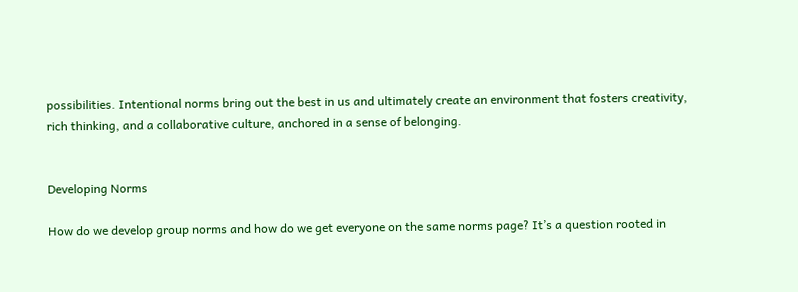possibilities. Intentional norms bring out the best in us and ultimately create an environment that fosters creativity, rich thinking, and a collaborative culture, anchored in a sense of belonging.


Developing Norms

How do we develop group norms and how do we get everyone on the same norms page? It’s a question rooted in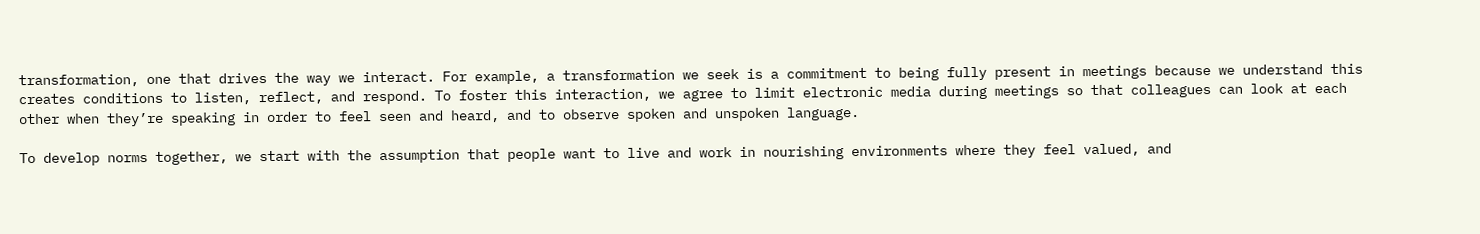transformation, one that drives the way we interact. For example, a transformation we seek is a commitment to being fully present in meetings because we understand this creates conditions to listen, reflect, and respond. To foster this interaction, we agree to limit electronic media during meetings so that colleagues can look at each other when they’re speaking in order to feel seen and heard, and to observe spoken and unspoken language.

To develop norms together, we start with the assumption that people want to live and work in nourishing environments where they feel valued, and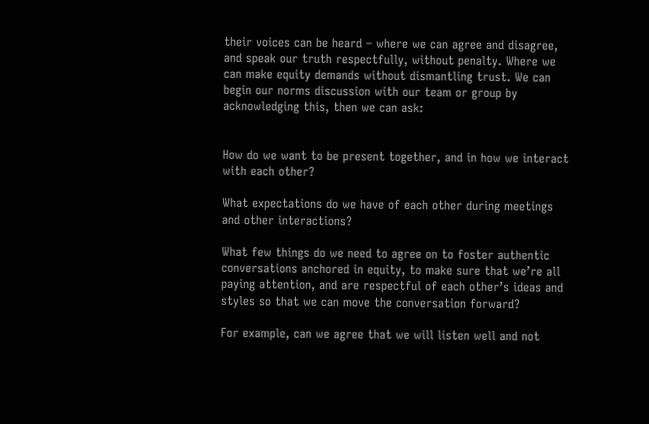their voices can be heard – where we can agree and disagree, and speak our truth respectfully, without penalty. Where we can make equity demands without dismantling trust. We can begin our norms discussion with our team or group by acknowledging this, then we can ask:


How do we want to be present together, and in how we interact with each other?

What expectations do we have of each other during meetings and other interactions?

What few things do we need to agree on to foster authentic conversations anchored in equity, to make sure that we’re all paying attention, and are respectful of each other’s ideas and styles so that we can move the conversation forward?

For example, can we agree that we will listen well and not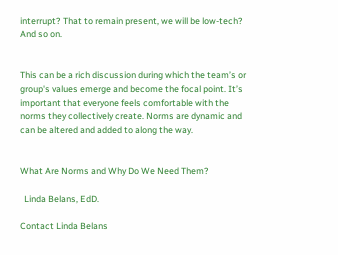interrupt? That to remain present, we will be low-tech? And so on.


This can be a rich discussion during which the team’s or group's values emerge and become the focal point. It’s important that everyone feels comfortable with the norms they collectively create. Norms are dynamic and can be altered and added to along the way.


What Are Norms and Why Do We Need Them?

  Linda Belans, EdD.

Contact Linda Belans